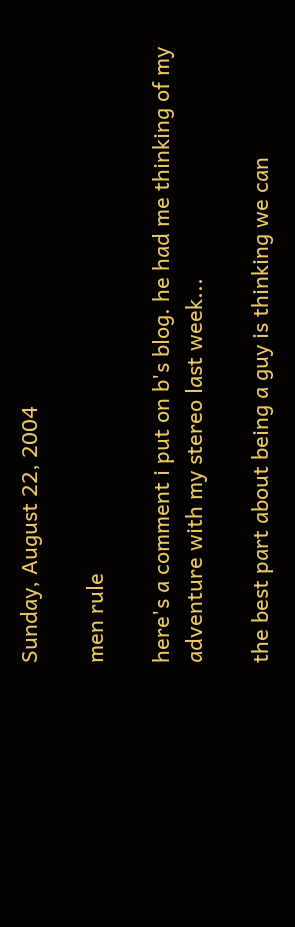Sunday, August 22, 2004

men rule

here's a comment i put on b's blog. he had me thinking of my adventure with my stereo last week...

the best part about being a guy is thinking we can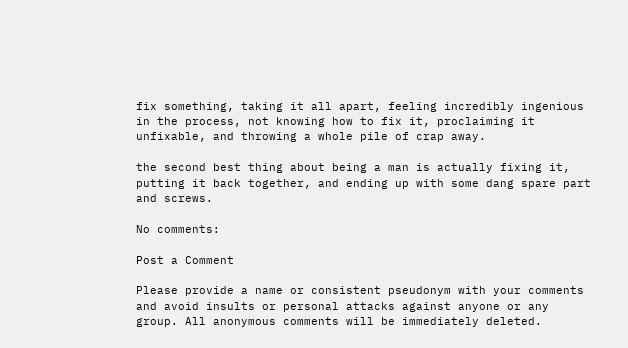fix something, taking it all apart, feeling incredibly ingenious in the process, not knowing how to fix it, proclaiming it unfixable, and throwing a whole pile of crap away.

the second best thing about being a man is actually fixing it, putting it back together, and ending up with some dang spare part and screws.

No comments:

Post a Comment

Please provide a name or consistent pseudonym with your comments and avoid insults or personal attacks against anyone or any group. All anonymous comments will be immediately deleted.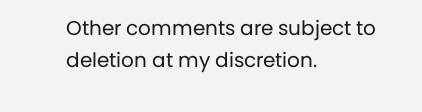Other comments are subject to deletion at my discretion.